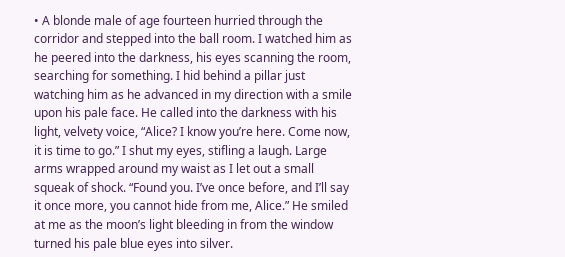• A blonde male of age fourteen hurried through the corridor and stepped into the ball room. I watched him as he peered into the darkness, his eyes scanning the room, searching for something. I hid behind a pillar just watching him as he advanced in my direction with a smile upon his pale face. He called into the darkness with his light, velvety voice, “Alice? I know you’re here. Come now, it is time to go.” I shut my eyes, stifling a laugh. Large arms wrapped around my waist as I let out a small squeak of shock. “Found you. I’ve once before, and I’ll say it once more, you cannot hide from me, Alice.” He smiled at me as the moon’s light bleeding in from the window turned his pale blue eyes into silver.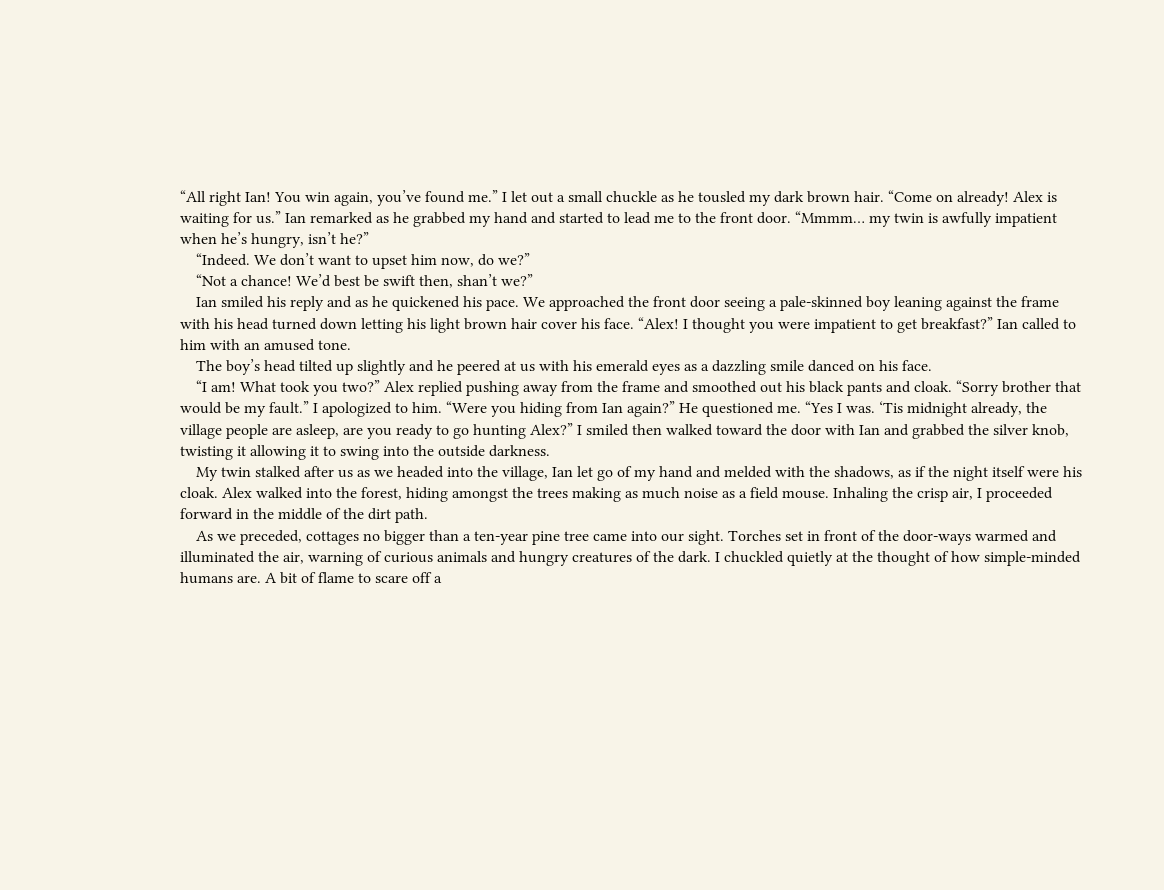“All right Ian! You win again, you’ve found me.” I let out a small chuckle as he tousled my dark brown hair. “Come on already! Alex is waiting for us.” Ian remarked as he grabbed my hand and started to lead me to the front door. “Mmmm… my twin is awfully impatient when he’s hungry, isn’t he?”
    “Indeed. We don’t want to upset him now, do we?”
    “Not a chance! We’d best be swift then, shan’t we?”
    Ian smiled his reply and as he quickened his pace. We approached the front door seeing a pale-skinned boy leaning against the frame with his head turned down letting his light brown hair cover his face. “Alex! I thought you were impatient to get breakfast?” Ian called to him with an amused tone.
    The boy’s head tilted up slightly and he peered at us with his emerald eyes as a dazzling smile danced on his face.
    “I am! What took you two?” Alex replied pushing away from the frame and smoothed out his black pants and cloak. “Sorry brother that would be my fault.” I apologized to him. “Were you hiding from Ian again?” He questioned me. “Yes I was. ‘Tis midnight already, the village people are asleep, are you ready to go hunting Alex?” I smiled then walked toward the door with Ian and grabbed the silver knob, twisting it allowing it to swing into the outside darkness.
    My twin stalked after us as we headed into the village, Ian let go of my hand and melded with the shadows, as if the night itself were his cloak. Alex walked into the forest, hiding amongst the trees making as much noise as a field mouse. Inhaling the crisp air, I proceeded forward in the middle of the dirt path.
    As we preceded, cottages no bigger than a ten-year pine tree came into our sight. Torches set in front of the door-ways warmed and illuminated the air, warning of curious animals and hungry creatures of the dark. I chuckled quietly at the thought of how simple-minded humans are. A bit of flame to scare off a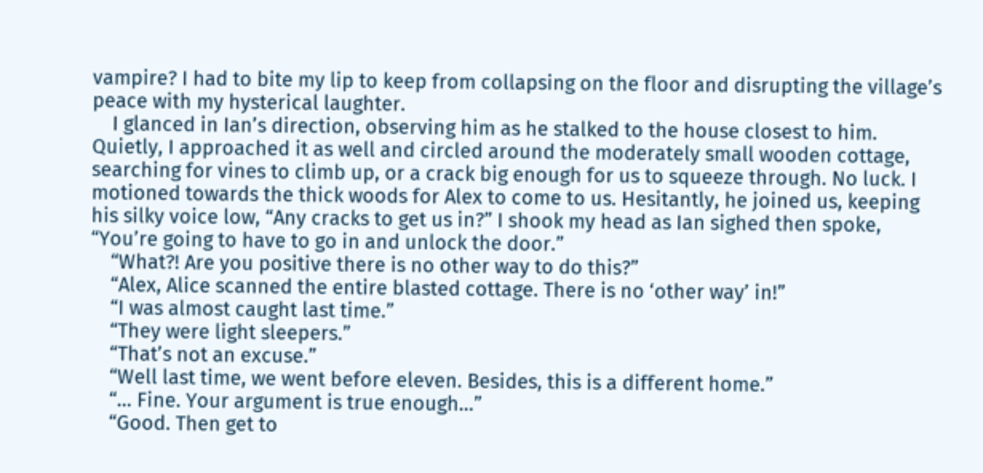vampire? I had to bite my lip to keep from collapsing on the floor and disrupting the village’s peace with my hysterical laughter.
    I glanced in Ian’s direction, observing him as he stalked to the house closest to him. Quietly, I approached it as well and circled around the moderately small wooden cottage, searching for vines to climb up, or a crack big enough for us to squeeze through. No luck. I motioned towards the thick woods for Alex to come to us. Hesitantly, he joined us, keeping his silky voice low, “Any cracks to get us in?” I shook my head as Ian sighed then spoke, “You’re going to have to go in and unlock the door.”
    “What?! Are you positive there is no other way to do this?”
    “Alex, Alice scanned the entire blasted cottage. There is no ‘other way’ in!”
    “I was almost caught last time.”
    “They were light sleepers.”
    “That’s not an excuse.”
    “Well last time, we went before eleven. Besides, this is a different home.”
    “… Fine. Your argument is true enough...”
    “Good. Then get to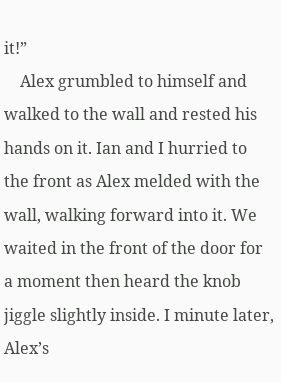it!”
    Alex grumbled to himself and walked to the wall and rested his hands on it. Ian and I hurried to the front as Alex melded with the wall, walking forward into it. We waited in the front of the door for a moment then heard the knob jiggle slightly inside. I minute later, Alex’s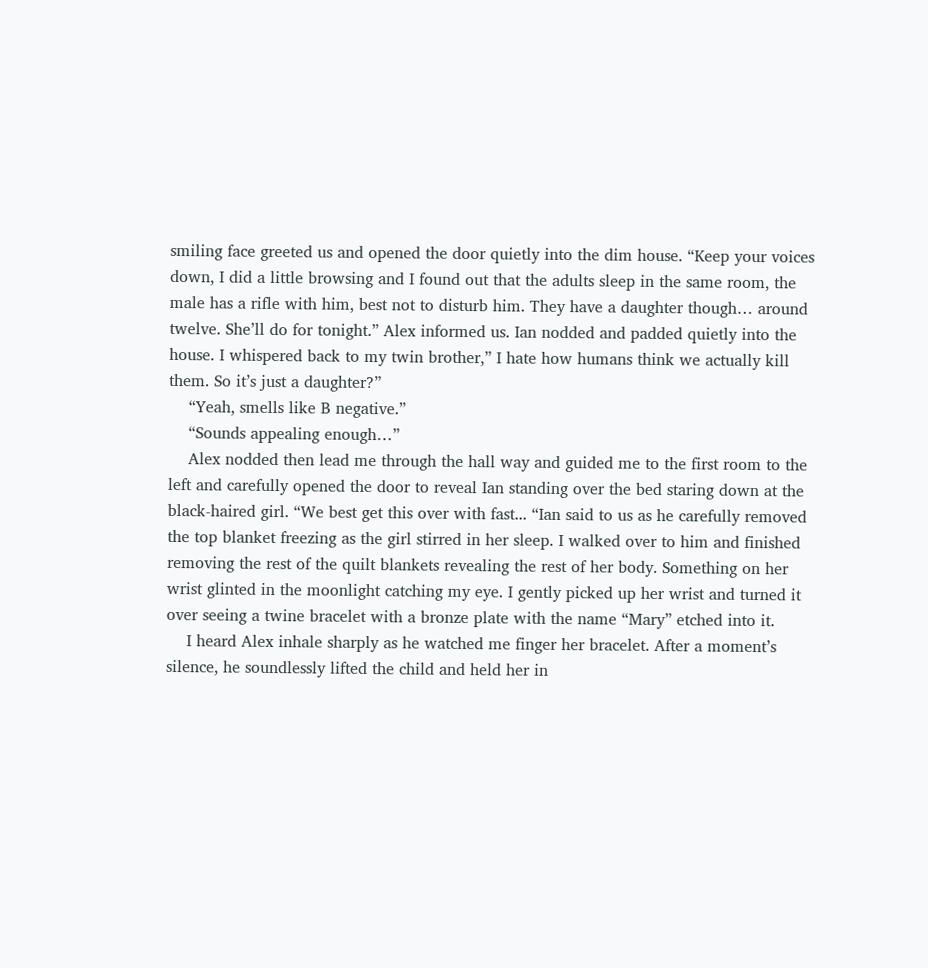smiling face greeted us and opened the door quietly into the dim house. “Keep your voices down, I did a little browsing and I found out that the adults sleep in the same room, the male has a rifle with him, best not to disturb him. They have a daughter though… around twelve. She’ll do for tonight.” Alex informed us. Ian nodded and padded quietly into the house. I whispered back to my twin brother,” I hate how humans think we actually kill them. So it’s just a daughter?”
    “Yeah, smells like B negative.”
    “Sounds appealing enough…”
    Alex nodded then lead me through the hall way and guided me to the first room to the left and carefully opened the door to reveal Ian standing over the bed staring down at the black-haired girl. “We best get this over with fast... “Ian said to us as he carefully removed the top blanket freezing as the girl stirred in her sleep. I walked over to him and finished removing the rest of the quilt blankets revealing the rest of her body. Something on her wrist glinted in the moonlight catching my eye. I gently picked up her wrist and turned it over seeing a twine bracelet with a bronze plate with the name “Mary” etched into it.
    I heard Alex inhale sharply as he watched me finger her bracelet. After a moment’s silence, he soundlessly lifted the child and held her in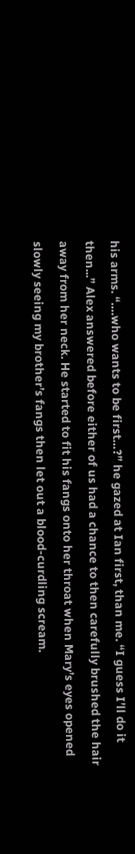his arms. “….who wants to be first…?” he gazed at Ian first, than me. “I guess I’ll do it then...” Alex answered before either of us had a chance to then carefully brushed the hair away from her neck. He started to fit his fangs onto her throat when Mary’s eyes opened slowly seeing my brother’s fangs then let out a blood-curdling scream.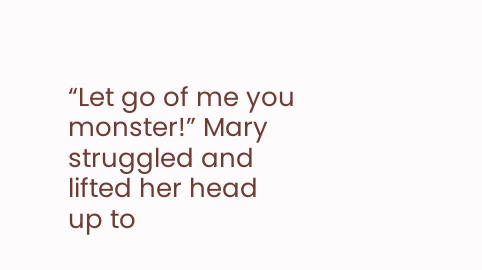“Let go of me you monster!” Mary struggled and lifted her head up to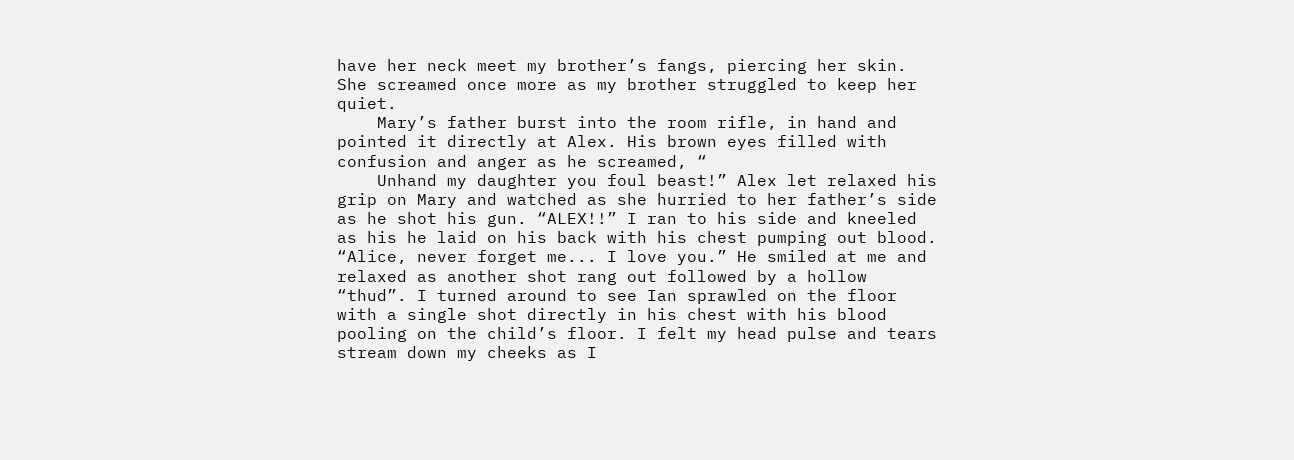have her neck meet my brother’s fangs, piercing her skin. She screamed once more as my brother struggled to keep her quiet.
    Mary’s father burst into the room rifle, in hand and pointed it directly at Alex. His brown eyes filled with confusion and anger as he screamed, “
    Unhand my daughter you foul beast!” Alex let relaxed his grip on Mary and watched as she hurried to her father’s side as he shot his gun. “ALEX!!” I ran to his side and kneeled as his he laid on his back with his chest pumping out blood. “Alice, never forget me... I love you.” He smiled at me and relaxed as another shot rang out followed by a hollow “thud”. I turned around to see Ian sprawled on the floor with a single shot directly in his chest with his blood pooling on the child’s floor. I felt my head pulse and tears stream down my cheeks as I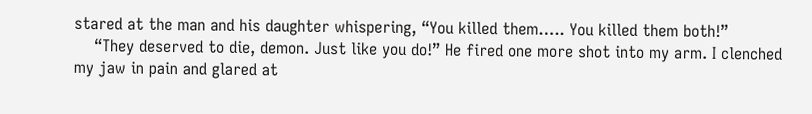stared at the man and his daughter whispering, “You killed them….. You killed them both!”
    “They deserved to die, demon. Just like you do!” He fired one more shot into my arm. I clenched my jaw in pain and glared at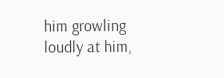him growling loudly at him,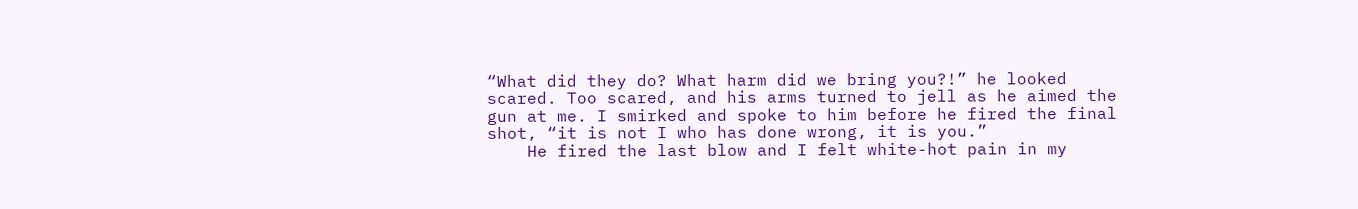“What did they do? What harm did we bring you?!” he looked scared. Too scared, and his arms turned to jell as he aimed the gun at me. I smirked and spoke to him before he fired the final shot, “it is not I who has done wrong, it is you.”
    He fired the last blow and I felt white-hot pain in my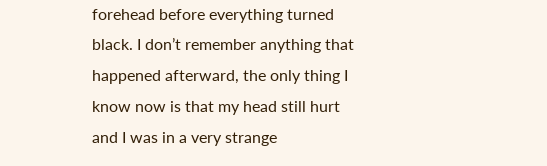forehead before everything turned black. I don’t remember anything that happened afterward, the only thing I know now is that my head still hurt and I was in a very strange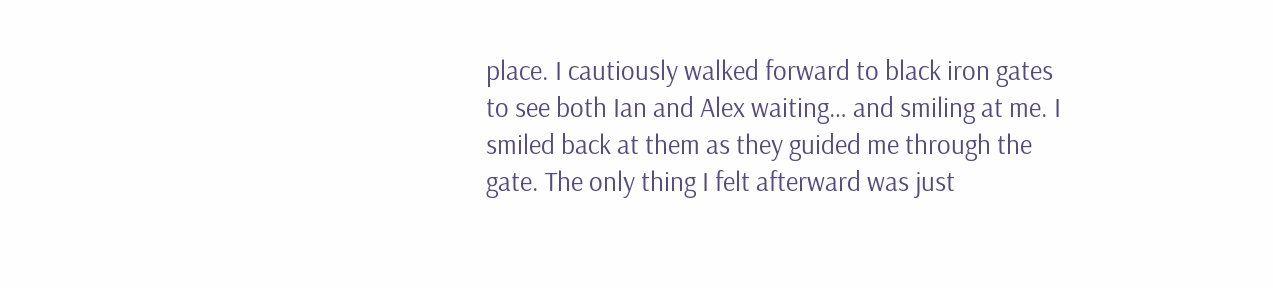place. I cautiously walked forward to black iron gates to see both Ian and Alex waiting… and smiling at me. I smiled back at them as they guided me through the gate. The only thing I felt afterward was just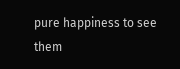pure happiness to see them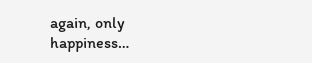again, only happiness…